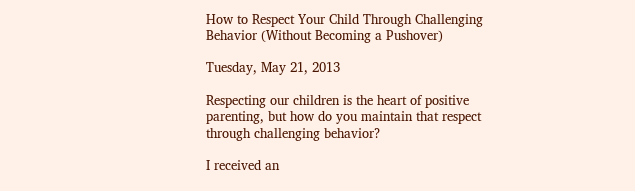How to Respect Your Child Through Challenging Behavior (Without Becoming a Pushover)

Tuesday, May 21, 2013

Respecting our children is the heart of positive parenting, but how do you maintain that respect through challenging behavior?

I received an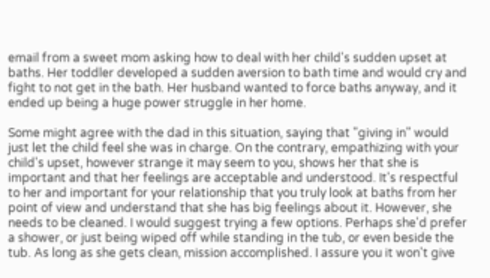email from a sweet mom asking how to deal with her child's sudden upset at baths. Her toddler developed a sudden aversion to bath time and would cry and fight to not get in the bath. Her husband wanted to force baths anyway, and it ended up being a huge power struggle in her home.

Some might agree with the dad in this situation, saying that "giving in" would just let the child feel she was in charge. On the contrary, empathizing with your child's upset, however strange it may seem to you, shows her that she is important and that her feelings are acceptable and understood. It's respectful to her and important for your relationship that you truly look at baths from her point of view and understand that she has big feelings about it. However, she needs to be cleaned. I would suggest trying a few options. Perhaps she'd prefer a shower, or just being wiped off while standing in the tub, or even beside the tub. As long as she gets clean, mission accomplished. I assure you it won't give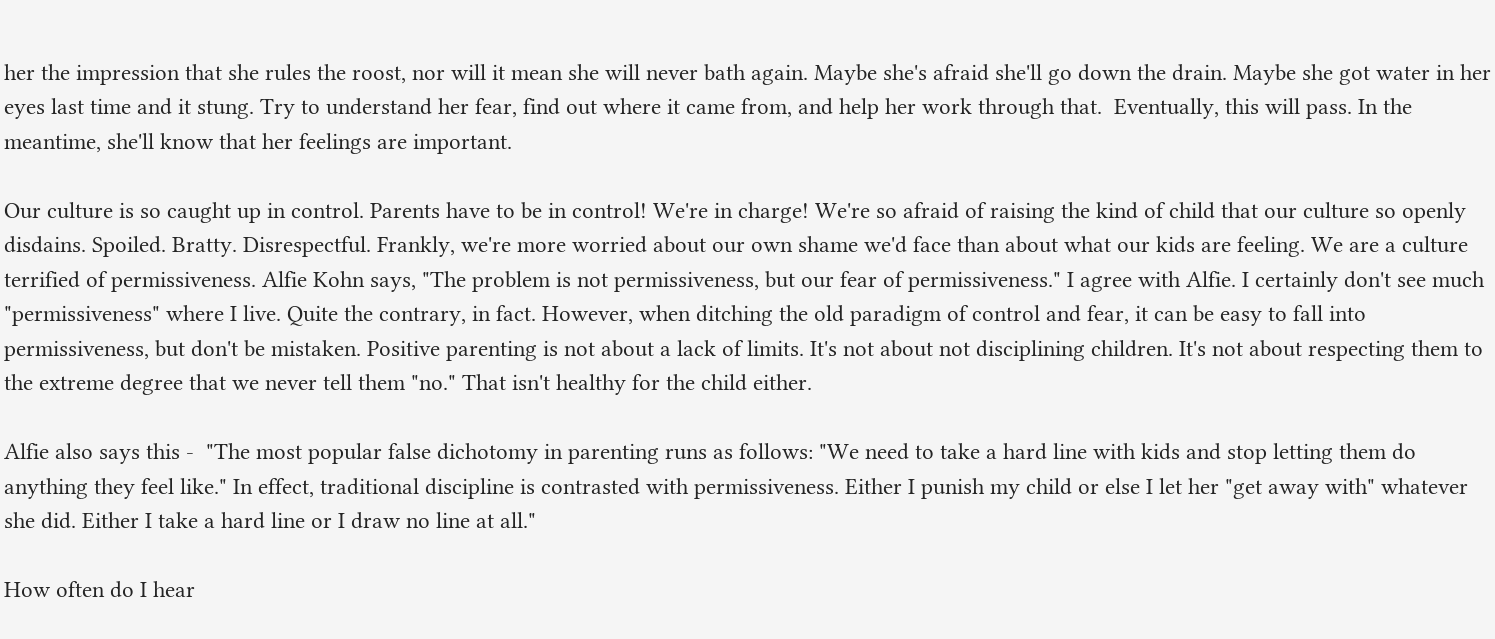her the impression that she rules the roost, nor will it mean she will never bath again. Maybe she's afraid she'll go down the drain. Maybe she got water in her eyes last time and it stung. Try to understand her fear, find out where it came from, and help her work through that.  Eventually, this will pass. In the meantime, she'll know that her feelings are important.

Our culture is so caught up in control. Parents have to be in control! We're in charge! We're so afraid of raising the kind of child that our culture so openly disdains. Spoiled. Bratty. Disrespectful. Frankly, we're more worried about our own shame we'd face than about what our kids are feeling. We are a culture terrified of permissiveness. Alfie Kohn says, "The problem is not permissiveness, but our fear of permissiveness." I agree with Alfie. I certainly don't see much "permissiveness" where I live. Quite the contrary, in fact. However, when ditching the old paradigm of control and fear, it can be easy to fall into permissiveness, but don't be mistaken. Positive parenting is not about a lack of limits. It's not about not disciplining children. It's not about respecting them to the extreme degree that we never tell them "no." That isn't healthy for the child either.

Alfie also says this -  "The most popular false dichotomy in parenting runs as follows: "We need to take a hard line with kids and stop letting them do anything they feel like." In effect, traditional discipline is contrasted with permissiveness. Either I punish my child or else I let her "get away with" whatever she did. Either I take a hard line or I draw no line at all."

How often do I hear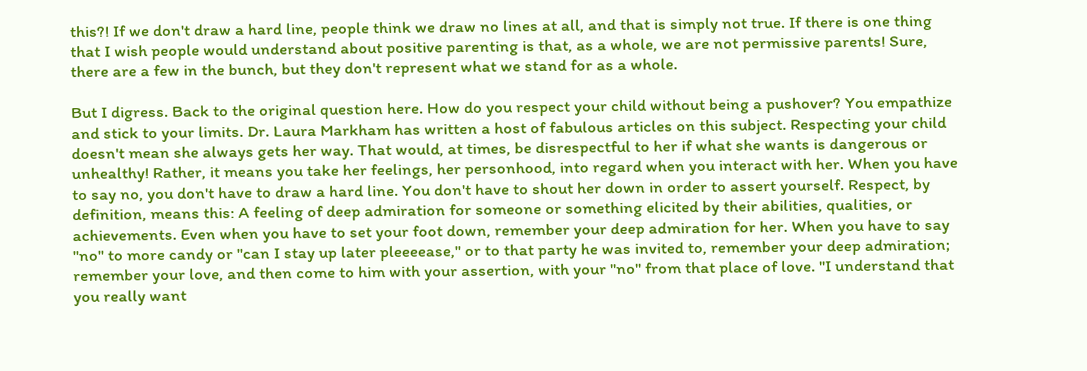this?! If we don't draw a hard line, people think we draw no lines at all, and that is simply not true. If there is one thing that I wish people would understand about positive parenting is that, as a whole, we are not permissive parents! Sure, there are a few in the bunch, but they don't represent what we stand for as a whole.

But I digress. Back to the original question here. How do you respect your child without being a pushover? You empathize and stick to your limits. Dr. Laura Markham has written a host of fabulous articles on this subject. Respecting your child doesn't mean she always gets her way. That would, at times, be disrespectful to her if what she wants is dangerous or unhealthy! Rather, it means you take her feelings, her personhood, into regard when you interact with her. When you have to say no, you don't have to draw a hard line. You don't have to shout her down in order to assert yourself. Respect, by definition, means this: A feeling of deep admiration for someone or something elicited by their abilities, qualities, or achievements. Even when you have to set your foot down, remember your deep admiration for her. When you have to say "no" to more candy or "can I stay up later pleeeease," or to that party he was invited to, remember your deep admiration; remember your love, and then come to him with your assertion, with your "no" from that place of love. "I understand that you really want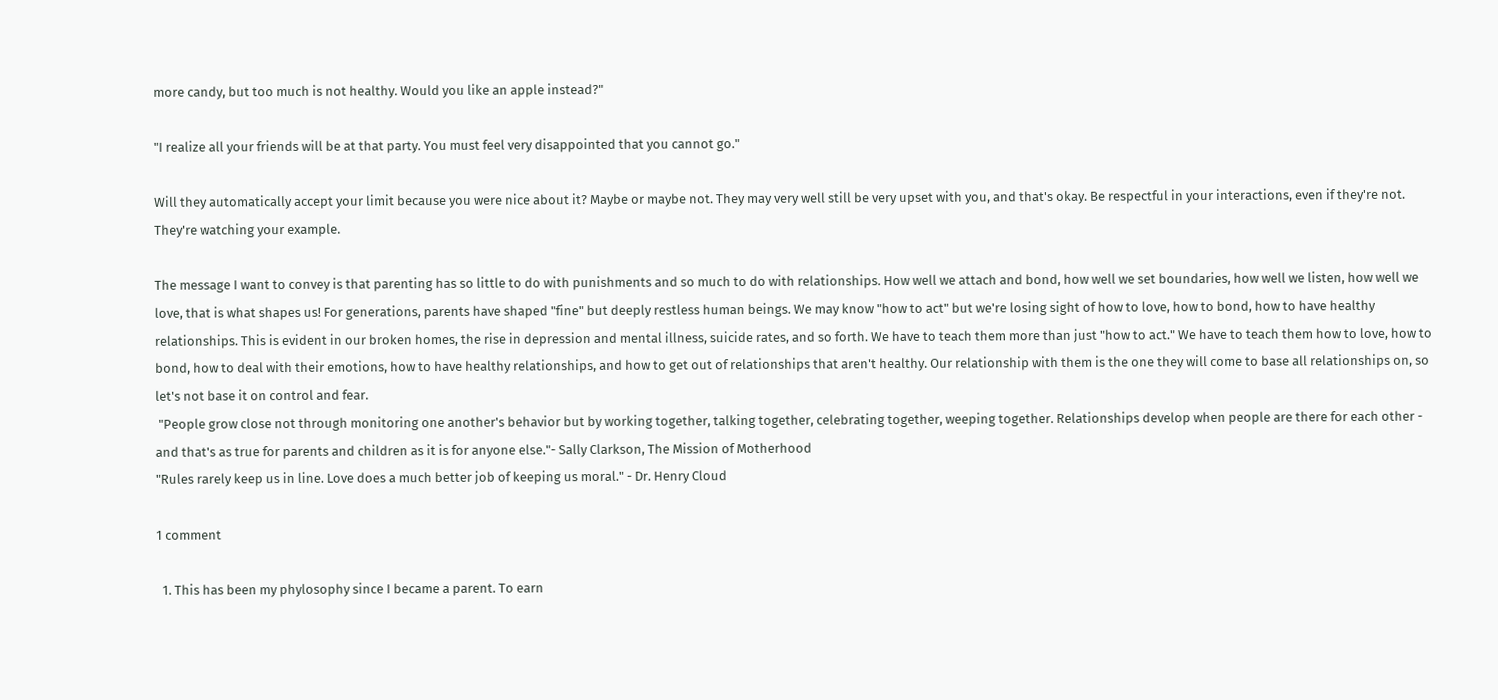more candy, but too much is not healthy. Would you like an apple instead?"

"I realize all your friends will be at that party. You must feel very disappointed that you cannot go."

Will they automatically accept your limit because you were nice about it? Maybe or maybe not. They may very well still be very upset with you, and that's okay. Be respectful in your interactions, even if they're not. They're watching your example.

The message I want to convey is that parenting has so little to do with punishments and so much to do with relationships. How well we attach and bond, how well we set boundaries, how well we listen, how well we love, that is what shapes us! For generations, parents have shaped "fine" but deeply restless human beings. We may know "how to act" but we're losing sight of how to love, how to bond, how to have healthy relationships. This is evident in our broken homes, the rise in depression and mental illness, suicide rates, and so forth. We have to teach them more than just "how to act." We have to teach them how to love, how to bond, how to deal with their emotions, how to have healthy relationships, and how to get out of relationships that aren't healthy. Our relationship with them is the one they will come to base all relationships on, so let's not base it on control and fear.
 "People grow close not through monitoring one another's behavior but by working together, talking together, celebrating together, weeping together. Relationships develop when people are there for each other - and that's as true for parents and children as it is for anyone else."- Sally Clarkson, The Mission of Motherhood
"Rules rarely keep us in line. Love does a much better job of keeping us moral." - Dr. Henry Cloud

1 comment

  1. This has been my phylosophy since I became a parent. To earn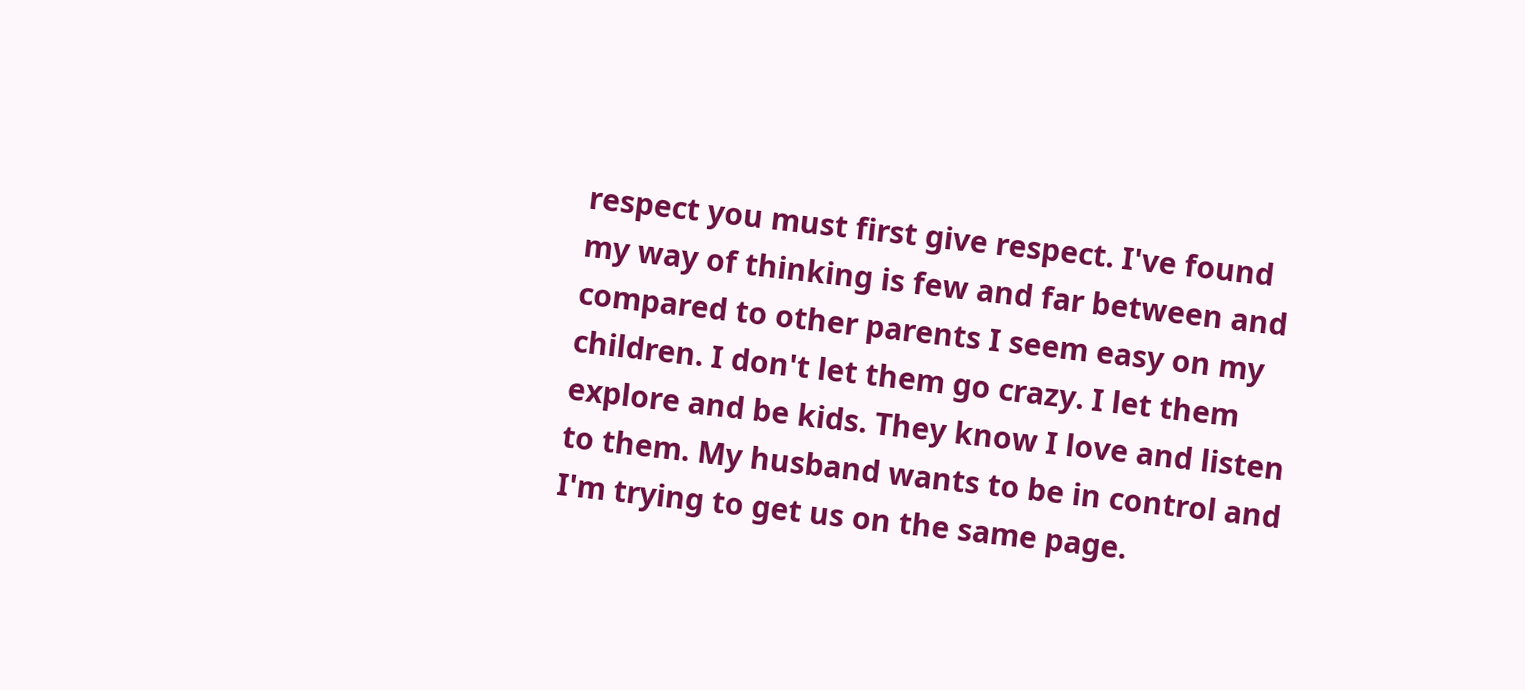respect you must first give respect. I've found my way of thinking is few and far between and compared to other parents I seem easy on my children. I don't let them go crazy. I let them explore and be kids. They know I love and listen to them. My husband wants to be in control and I'm trying to get us on the same page.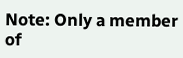Note: Only a member of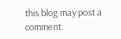this blog may post a comment.